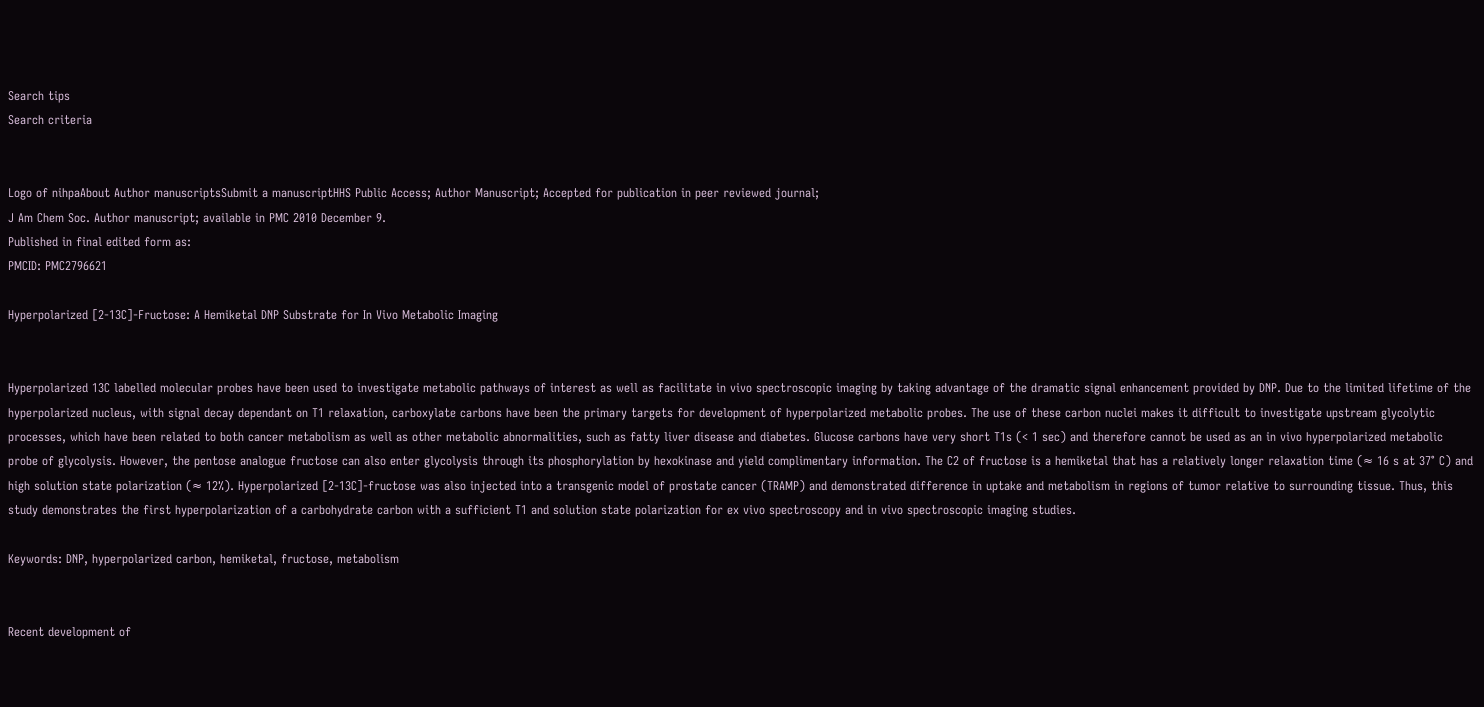Search tips
Search criteria


Logo of nihpaAbout Author manuscriptsSubmit a manuscriptHHS Public Access; Author Manuscript; Accepted for publication in peer reviewed journal;
J Am Chem Soc. Author manuscript; available in PMC 2010 December 9.
Published in final edited form as:
PMCID: PMC2796621

Hyperpolarized [2-13C]-Fructose: A Hemiketal DNP Substrate for In Vivo Metabolic Imaging


Hyperpolarized 13C labelled molecular probes have been used to investigate metabolic pathways of interest as well as facilitate in vivo spectroscopic imaging by taking advantage of the dramatic signal enhancement provided by DNP. Due to the limited lifetime of the hyperpolarized nucleus, with signal decay dependant on T1 relaxation, carboxylate carbons have been the primary targets for development of hyperpolarized metabolic probes. The use of these carbon nuclei makes it difficult to investigate upstream glycolytic processes, which have been related to both cancer metabolism as well as other metabolic abnormalities, such as fatty liver disease and diabetes. Glucose carbons have very short T1s (< 1 sec) and therefore cannot be used as an in vivo hyperpolarized metabolic probe of glycolysis. However, the pentose analogue fructose can also enter glycolysis through its phosphorylation by hexokinase and yield complimentary information. The C2 of fructose is a hemiketal that has a relatively longer relaxation time (≈ 16 s at 37° C) and high solution state polarization (≈ 12%). Hyperpolarized [2-13C]-fructose was also injected into a transgenic model of prostate cancer (TRAMP) and demonstrated difference in uptake and metabolism in regions of tumor relative to surrounding tissue. Thus, this study demonstrates the first hyperpolarization of a carbohydrate carbon with a sufficient T1 and solution state polarization for ex vivo spectroscopy and in vivo spectroscopic imaging studies.

Keywords: DNP, hyperpolarized carbon, hemiketal, fructose, metabolism


Recent development of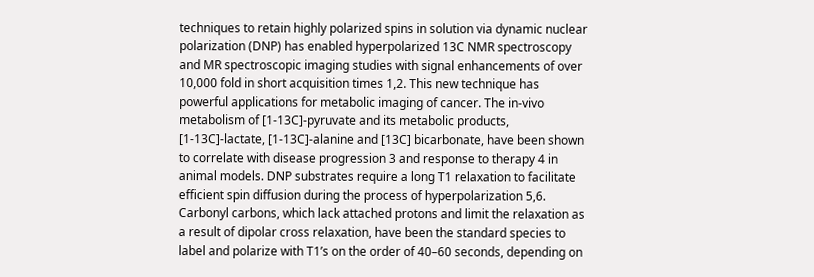techniques to retain highly polarized spins in solution via dynamic nuclear polarization (DNP) has enabled hyperpolarized 13C NMR spectroscopy and MR spectroscopic imaging studies with signal enhancements of over 10,000 fold in short acquisition times 1,2. This new technique has powerful applications for metabolic imaging of cancer. The in-vivo metabolism of [1-13C]-pyruvate and its metabolic products, [1-13C]-lactate, [1-13C]-alanine and [13C] bicarbonate, have been shown to correlate with disease progression 3 and response to therapy 4 in animal models. DNP substrates require a long T1 relaxation to facilitate efficient spin diffusion during the process of hyperpolarization 5,6. Carbonyl carbons, which lack attached protons and limit the relaxation as a result of dipolar cross relaxation, have been the standard species to label and polarize with T1’s on the order of 40–60 seconds, depending on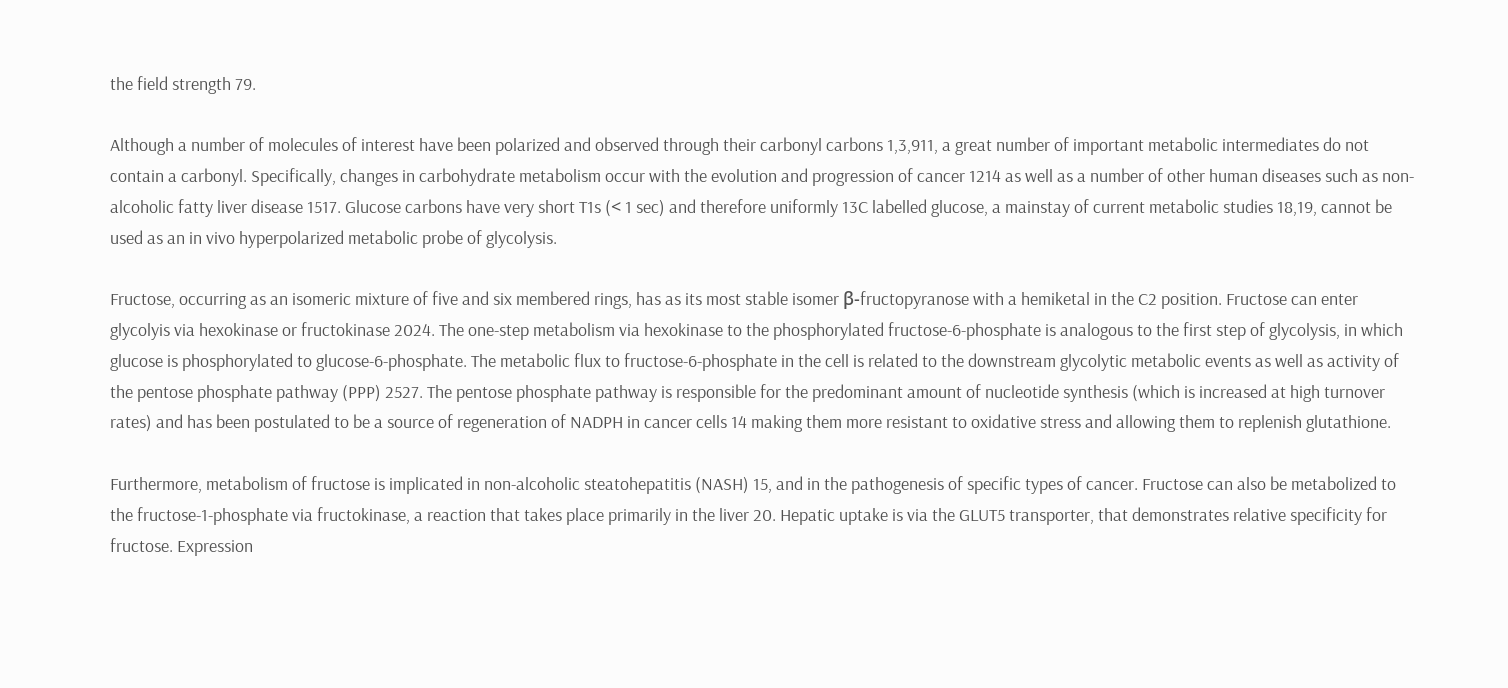the field strength 79.

Although a number of molecules of interest have been polarized and observed through their carbonyl carbons 1,3,911, a great number of important metabolic intermediates do not contain a carbonyl. Specifically, changes in carbohydrate metabolism occur with the evolution and progression of cancer 1214 as well as a number of other human diseases such as non-alcoholic fatty liver disease 1517. Glucose carbons have very short T1s (< 1 sec) and therefore uniformly 13C labelled glucose, a mainstay of current metabolic studies 18,19, cannot be used as an in vivo hyperpolarized metabolic probe of glycolysis.

Fructose, occurring as an isomeric mixture of five and six membered rings, has as its most stable isomer β-fructopyranose with a hemiketal in the C2 position. Fructose can enter glycolyis via hexokinase or fructokinase 2024. The one-step metabolism via hexokinase to the phosphorylated fructose-6-phosphate is analogous to the first step of glycolysis, in which glucose is phosphorylated to glucose-6-phosphate. The metabolic flux to fructose-6-phosphate in the cell is related to the downstream glycolytic metabolic events as well as activity of the pentose phosphate pathway (PPP) 2527. The pentose phosphate pathway is responsible for the predominant amount of nucleotide synthesis (which is increased at high turnover rates) and has been postulated to be a source of regeneration of NADPH in cancer cells 14 making them more resistant to oxidative stress and allowing them to replenish glutathione.

Furthermore, metabolism of fructose is implicated in non-alcoholic steatohepatitis (NASH) 15, and in the pathogenesis of specific types of cancer. Fructose can also be metabolized to the fructose-1-phosphate via fructokinase, a reaction that takes place primarily in the liver 20. Hepatic uptake is via the GLUT5 transporter, that demonstrates relative specificity for fructose. Expression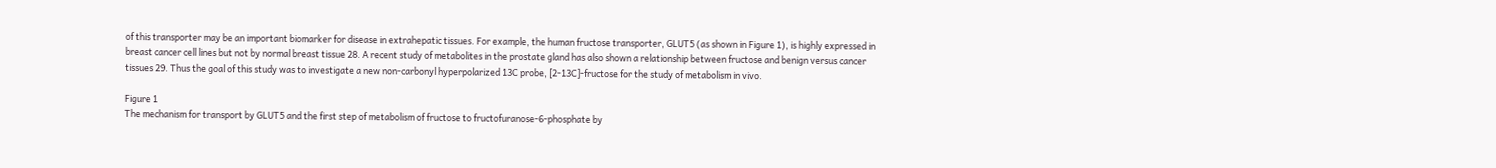of this transporter may be an important biomarker for disease in extrahepatic tissues. For example, the human fructose transporter, GLUT5 (as shown in Figure 1), is highly expressed in breast cancer cell lines but not by normal breast tissue 28. A recent study of metabolites in the prostate gland has also shown a relationship between fructose and benign versus cancer tissues 29. Thus the goal of this study was to investigate a new non-carbonyl hyperpolarized 13C probe, [2-13C]-fructose for the study of metabolism in vivo.

Figure 1
The mechanism for transport by GLUT5 and the first step of metabolism of fructose to fructofuranose-6-phosphate by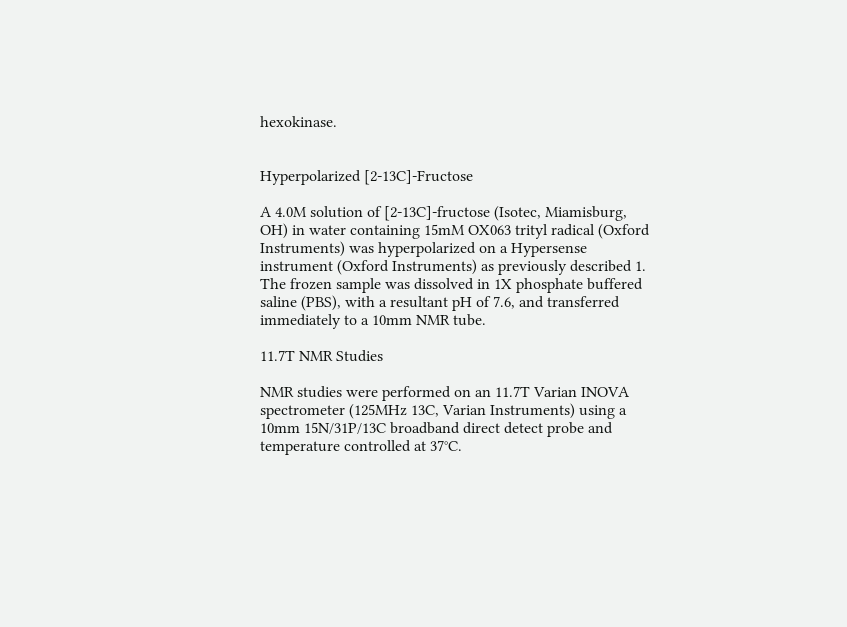hexokinase.


Hyperpolarized [2-13C]-Fructose

A 4.0M solution of [2-13C]-fructose (Isotec, Miamisburg, OH) in water containing 15mM OX063 trityl radical (Oxford Instruments) was hyperpolarized on a Hypersense instrument (Oxford Instruments) as previously described 1. The frozen sample was dissolved in 1X phosphate buffered saline (PBS), with a resultant pH of 7.6, and transferred immediately to a 10mm NMR tube.

11.7T NMR Studies

NMR studies were performed on an 11.7T Varian INOVA spectrometer (125MHz 13C, Varian Instruments) using a 10mm 15N/31P/13C broadband direct detect probe and temperature controlled at 37°C.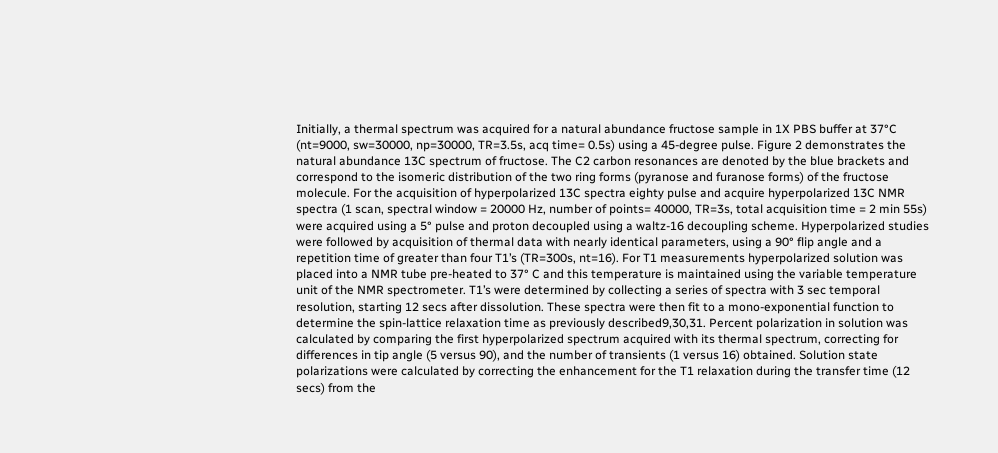Initially, a thermal spectrum was acquired for a natural abundance fructose sample in 1X PBS buffer at 37°C (nt=9000, sw=30000, np=30000, TR=3.5s, acq time= 0.5s) using a 45-degree pulse. Figure 2 demonstrates the natural abundance 13C spectrum of fructose. The C2 carbon resonances are denoted by the blue brackets and correspond to the isomeric distribution of the two ring forms (pyranose and furanose forms) of the fructose molecule. For the acquisition of hyperpolarized 13C spectra eighty pulse and acquire hyperpolarized 13C NMR spectra (1 scan, spectral window = 20000 Hz, number of points= 40000, TR=3s, total acquisition time = 2 min 55s) were acquired using a 5° pulse and proton decoupled using a waltz-16 decoupling scheme. Hyperpolarized studies were followed by acquisition of thermal data with nearly identical parameters, using a 90° flip angle and a repetition time of greater than four T1’s (TR=300s, nt=16). For T1 measurements hyperpolarized solution was placed into a NMR tube pre-heated to 37° C and this temperature is maintained using the variable temperature unit of the NMR spectrometer. T1’s were determined by collecting a series of spectra with 3 sec temporal resolution, starting 12 secs after dissolution. These spectra were then fit to a mono-exponential function to determine the spin-lattice relaxation time as previously described9,30,31. Percent polarization in solution was calculated by comparing the first hyperpolarized spectrum acquired with its thermal spectrum, correcting for differences in tip angle (5 versus 90), and the number of transients (1 versus 16) obtained. Solution state polarizations were calculated by correcting the enhancement for the T1 relaxation during the transfer time (12 secs) from the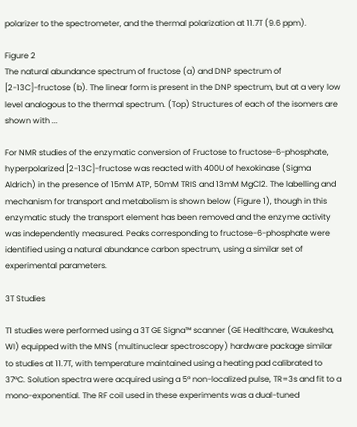polarizer to the spectrometer, and the thermal polarization at 11.7T (9.6 ppm).

Figure 2
The natural abundance spectrum of fructose (a) and DNP spectrum of [2-13C]-fructose (b). The linear form is present in the DNP spectrum, but at a very low level analogous to the thermal spectrum. (Top) Structures of each of the isomers are shown with ...

For NMR studies of the enzymatic conversion of Fructose to fructose-6-phosphate, hyperpolarized [2-13C]-fructose was reacted with 400U of hexokinase (Sigma Aldrich) in the presence of 15mM ATP, 50mM TRIS and 13mM MgCl2. The labelling and mechanism for transport and metabolism is shown below (Figure 1), though in this enzymatic study the transport element has been removed and the enzyme activity was independently measured. Peaks corresponding to fructose-6-phosphate were identified using a natural abundance carbon spectrum, using a similar set of experimental parameters.

3T Studies

T1 studies were performed using a 3T GE Signa™ scanner (GE Healthcare, Waukesha, WI) equipped with the MNS (multinuclear spectroscopy) hardware package similar to studies at 11.7T, with temperature maintained using a heating pad calibrated to 37°C. Solution spectra were acquired using a 5° non-localized pulse, TR=3s and fit to a mono-exponential. The RF coil used in these experiments was a dual-tuned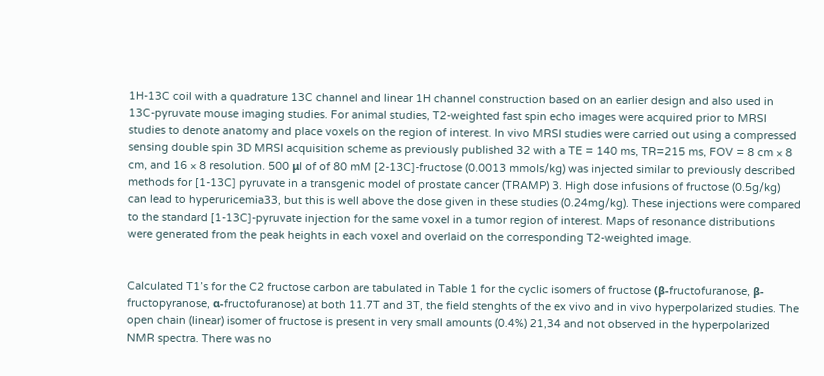1H-13C coil with a quadrature 13C channel and linear 1H channel construction based on an earlier design and also used in 13C-pyruvate mouse imaging studies. For animal studies, T2-weighted fast spin echo images were acquired prior to MRSI studies to denote anatomy and place voxels on the region of interest. In vivo MRSI studies were carried out using a compressed sensing double spin 3D MRSI acquisition scheme as previously published 32 with a TE = 140 ms, TR=215 ms, FOV = 8 cm × 8 cm, and 16 × 8 resolution. 500 μl of of 80 mM [2-13C]-fructose (0.0013 mmols/kg) was injected similar to previously described methods for [1-13C] pyruvate in a transgenic model of prostate cancer (TRAMP) 3. High dose infusions of fructose (0.5g/kg) can lead to hyperuricemia33, but this is well above the dose given in these studies (0.24mg/kg). These injections were compared to the standard [1-13C]-pyruvate injection for the same voxel in a tumor region of interest. Maps of resonance distributions were generated from the peak heights in each voxel and overlaid on the corresponding T2-weighted image.


Calculated T1’s for the C2 fructose carbon are tabulated in Table 1 for the cyclic isomers of fructose (β-fructofuranose, β-fructopyranose, α-fructofuranose) at both 11.7T and 3T, the field stenghts of the ex vivo and in vivo hyperpolarized studies. The open chain (linear) isomer of fructose is present in very small amounts (0.4%) 21,34 and not observed in the hyperpolarized NMR spectra. There was no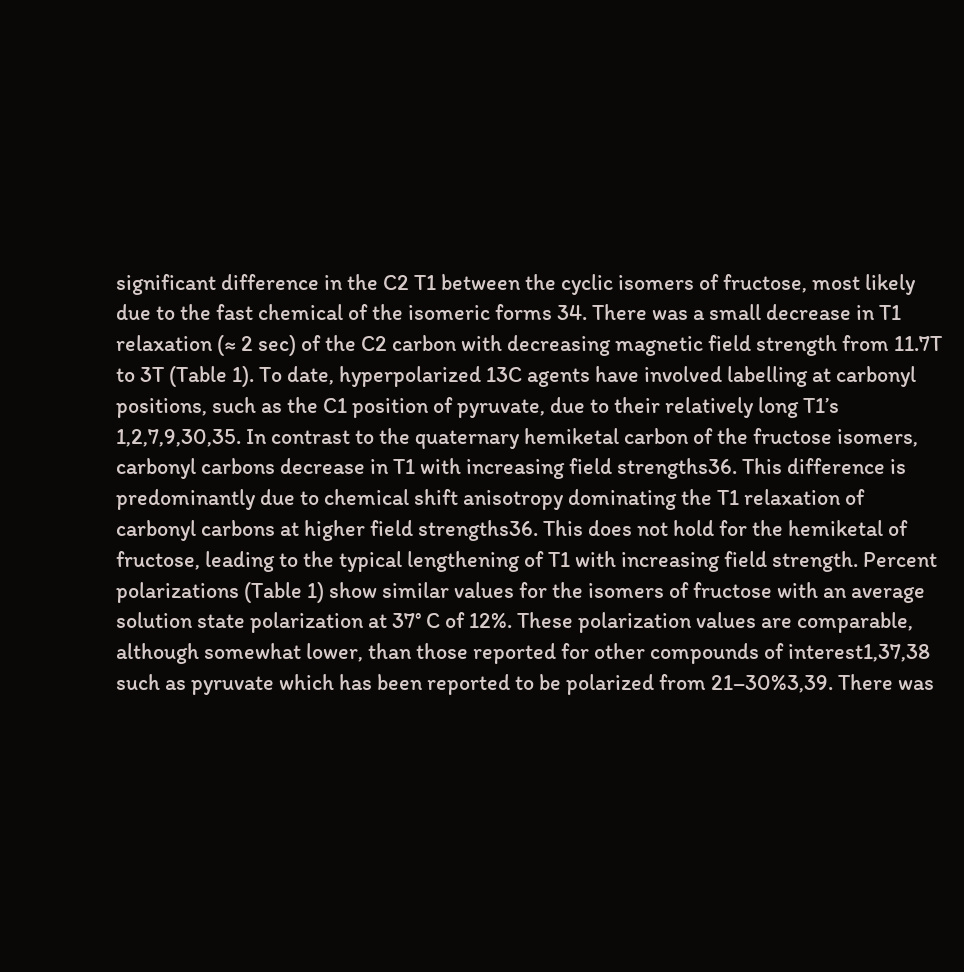significant difference in the C2 T1 between the cyclic isomers of fructose, most likely due to the fast chemical of the isomeric forms 34. There was a small decrease in T1 relaxation (≈ 2 sec) of the C2 carbon with decreasing magnetic field strength from 11.7T to 3T (Table 1). To date, hyperpolarized 13C agents have involved labelling at carbonyl positions, such as the C1 position of pyruvate, due to their relatively long T1’s 1,2,7,9,30,35. In contrast to the quaternary hemiketal carbon of the fructose isomers, carbonyl carbons decrease in T1 with increasing field strengths36. This difference is predominantly due to chemical shift anisotropy dominating the T1 relaxation of carbonyl carbons at higher field strengths36. This does not hold for the hemiketal of fructose, leading to the typical lengthening of T1 with increasing field strength. Percent polarizations (Table 1) show similar values for the isomers of fructose with an average solution state polarization at 37° C of 12%. These polarization values are comparable, although somewhat lower, than those reported for other compounds of interest1,37,38 such as pyruvate which has been reported to be polarized from 21–30%3,39. There was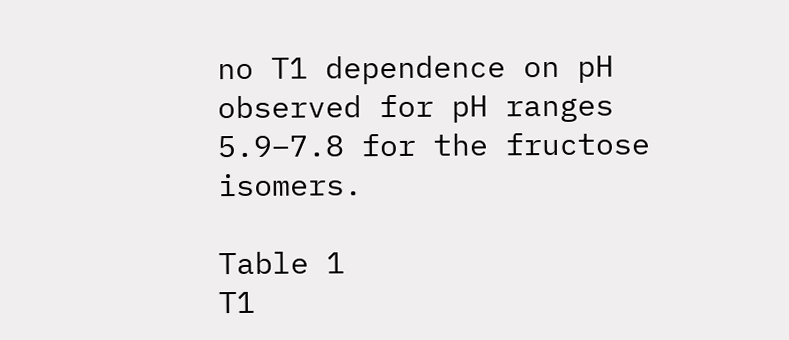no T1 dependence on pH observed for pH ranges 5.9–7.8 for the fructose isomers.

Table 1
T1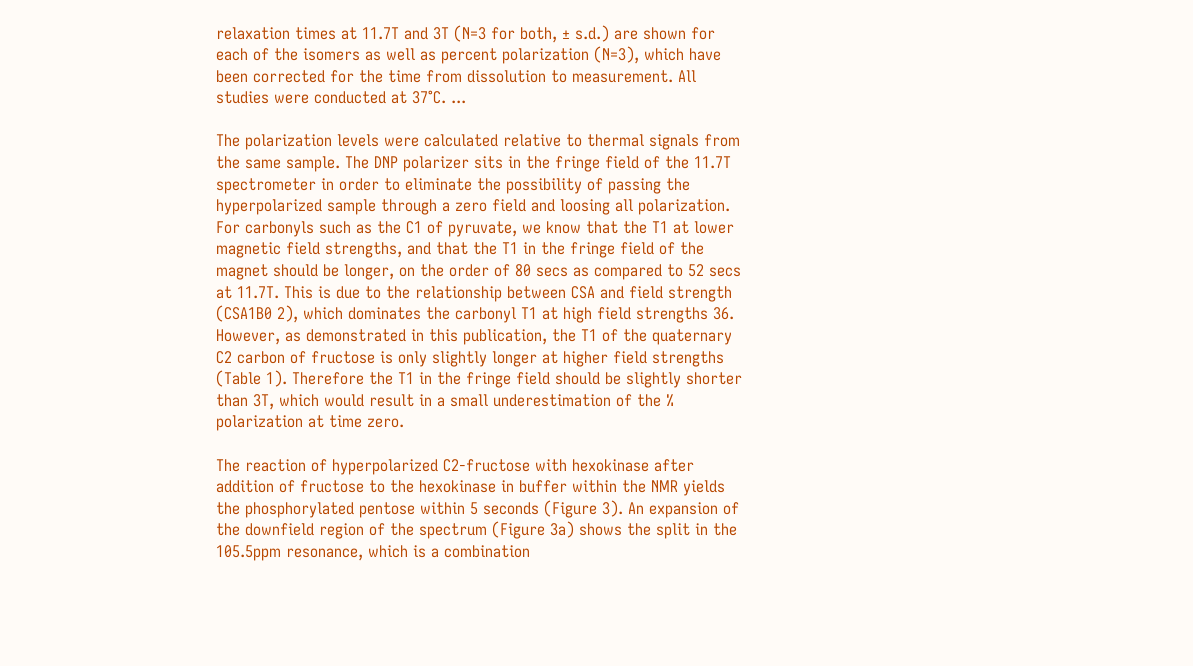relaxation times at 11.7T and 3T (N=3 for both, ± s.d.) are shown for each of the isomers as well as percent polarization (N=3), which have been corrected for the time from dissolution to measurement. All studies were conducted at 37°C. ...

The polarization levels were calculated relative to thermal signals from the same sample. The DNP polarizer sits in the fringe field of the 11.7T spectrometer in order to eliminate the possibility of passing the hyperpolarized sample through a zero field and loosing all polarization. For carbonyls such as the C1 of pyruvate, we know that the T1 at lower magnetic field strengths, and that the T1 in the fringe field of the magnet should be longer, on the order of 80 secs as compared to 52 secs at 11.7T. This is due to the relationship between CSA and field strength (CSA1B0 2), which dominates the carbonyl T1 at high field strengths 36. However, as demonstrated in this publication, the T1 of the quaternary C2 carbon of fructose is only slightly longer at higher field strengths (Table 1). Therefore the T1 in the fringe field should be slightly shorter than 3T, which would result in a small underestimation of the % polarization at time zero.

The reaction of hyperpolarized C2-fructose with hexokinase after addition of fructose to the hexokinase in buffer within the NMR yields the phosphorylated pentose within 5 seconds (Figure 3). An expansion of the downfield region of the spectrum (Figure 3a) shows the split in the 105.5ppm resonance, which is a combination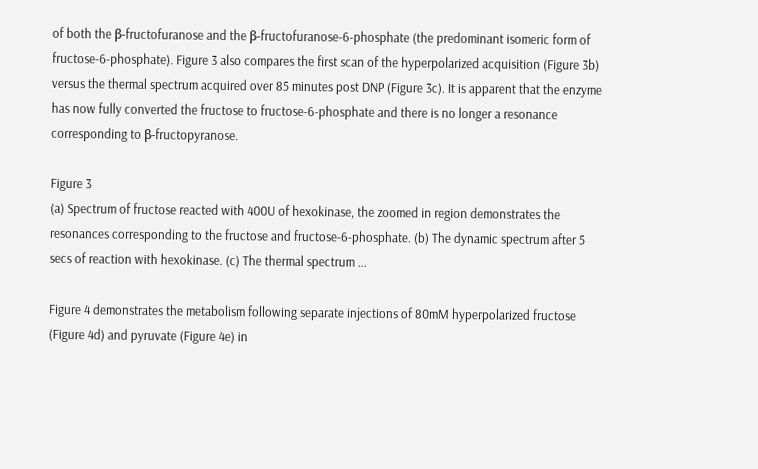of both the β-fructofuranose and the β-fructofuranose-6-phosphate (the predominant isomeric form of fructose-6-phosphate). Figure 3 also compares the first scan of the hyperpolarized acquisition (Figure 3b) versus the thermal spectrum acquired over 85 minutes post DNP (Figure 3c). It is apparent that the enzyme has now fully converted the fructose to fructose-6-phosphate and there is no longer a resonance corresponding to β-fructopyranose.

Figure 3
(a) Spectrum of fructose reacted with 400U of hexokinase, the zoomed in region demonstrates the resonances corresponding to the fructose and fructose-6-phosphate. (b) The dynamic spectrum after 5 secs of reaction with hexokinase. (c) The thermal spectrum ...

Figure 4 demonstrates the metabolism following separate injections of 80mM hyperpolarized fructose (Figure 4d) and pyruvate (Figure 4e) in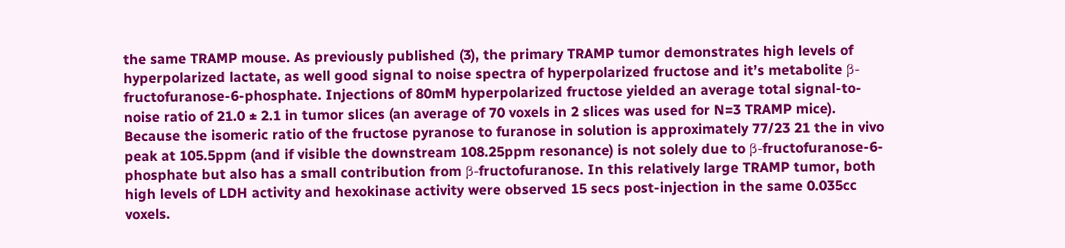the same TRAMP mouse. As previously published (3), the primary TRAMP tumor demonstrates high levels of hyperpolarized lactate, as well good signal to noise spectra of hyperpolarized fructose and it’s metabolite β-fructofuranose-6-phosphate. Injections of 80mM hyperpolarized fructose yielded an average total signal-to-noise ratio of 21.0 ± 2.1 in tumor slices (an average of 70 voxels in 2 slices was used for N=3 TRAMP mice). Because the isomeric ratio of the fructose pyranose to furanose in solution is approximately 77/23 21 the in vivo peak at 105.5ppm (and if visible the downstream 108.25ppm resonance) is not solely due to β-fructofuranose-6-phosphate but also has a small contribution from β-fructofuranose. In this relatively large TRAMP tumor, both high levels of LDH activity and hexokinase activity were observed 15 secs post-injection in the same 0.035cc voxels.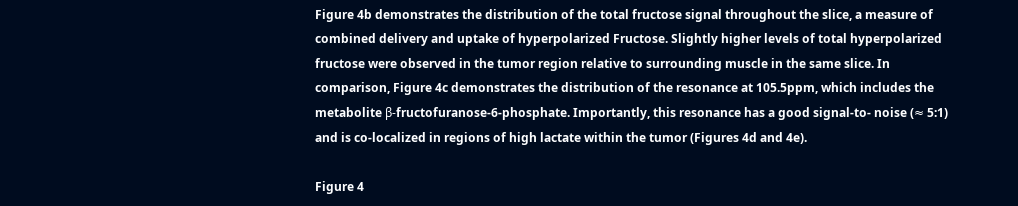Figure 4b demonstrates the distribution of the total fructose signal throughout the slice, a measure of combined delivery and uptake of hyperpolarized Fructose. Slightly higher levels of total hyperpolarized fructose were observed in the tumor region relative to surrounding muscle in the same slice. In comparison, Figure 4c demonstrates the distribution of the resonance at 105.5ppm, which includes the metabolite β-fructofuranose-6-phosphate. Importantly, this resonance has a good signal-to- noise (≈ 5:1) and is co-localized in regions of high lactate within the tumor (Figures 4d and 4e).

Figure 4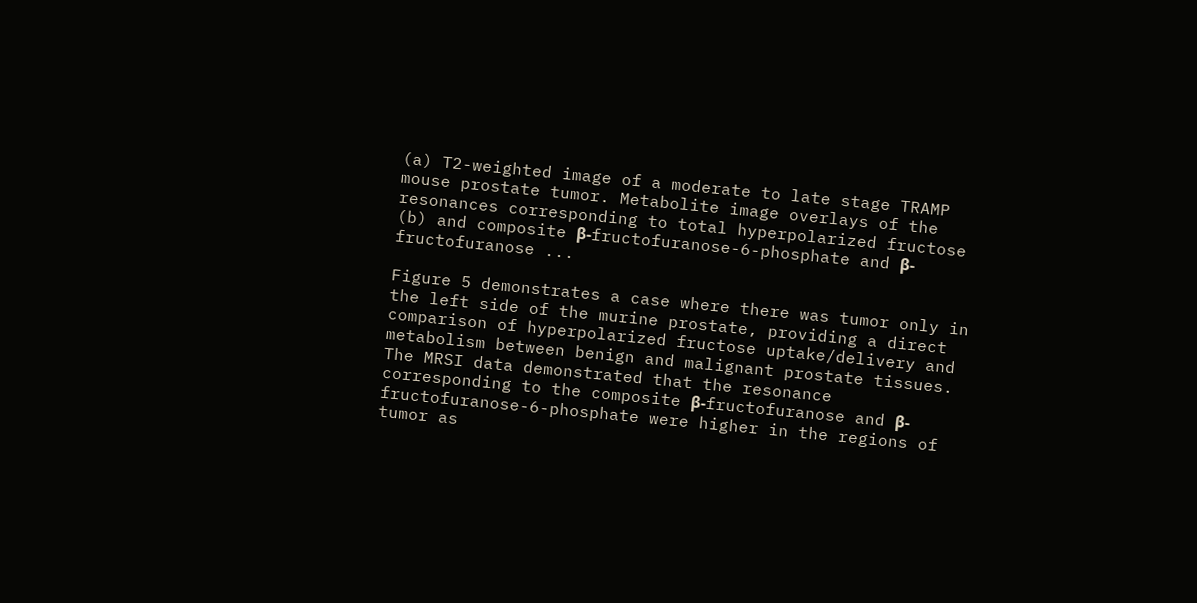(a) T2-weighted image of a moderate to late stage TRAMP mouse prostate tumor. Metabolite image overlays of the resonances corresponding to total hyperpolarized fructose (b) and composite β-fructofuranose-6-phosphate and β-fructofuranose ...

Figure 5 demonstrates a case where there was tumor only in the left side of the murine prostate, providing a direct comparison of hyperpolarized fructose uptake/delivery and metabolism between benign and malignant prostate tissues. The MRSI data demonstrated that the resonance corresponding to the composite β-fructofuranose and β-fructofuranose-6-phosphate were higher in the regions of tumor as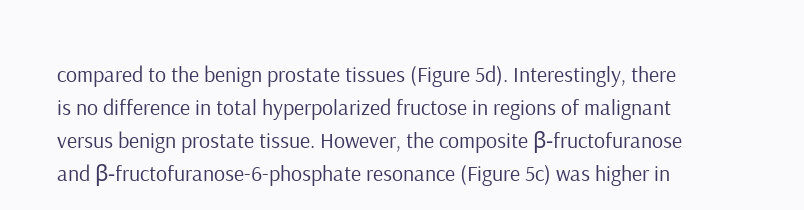compared to the benign prostate tissues (Figure 5d). Interestingly, there is no difference in total hyperpolarized fructose in regions of malignant versus benign prostate tissue. However, the composite β-fructofuranose and β-fructofuranose-6-phosphate resonance (Figure 5c) was higher in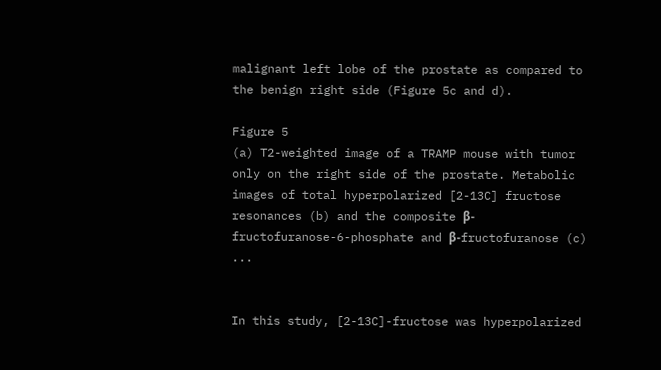malignant left lobe of the prostate as compared to the benign right side (Figure 5c and d).

Figure 5
(a) T2-weighted image of a TRAMP mouse with tumor only on the right side of the prostate. Metabolic images of total hyperpolarized [2-13C] fructose resonances (b) and the composite β-fructofuranose-6-phosphate and β-fructofuranose (c) ...


In this study, [2-13C]-fructose was hyperpolarized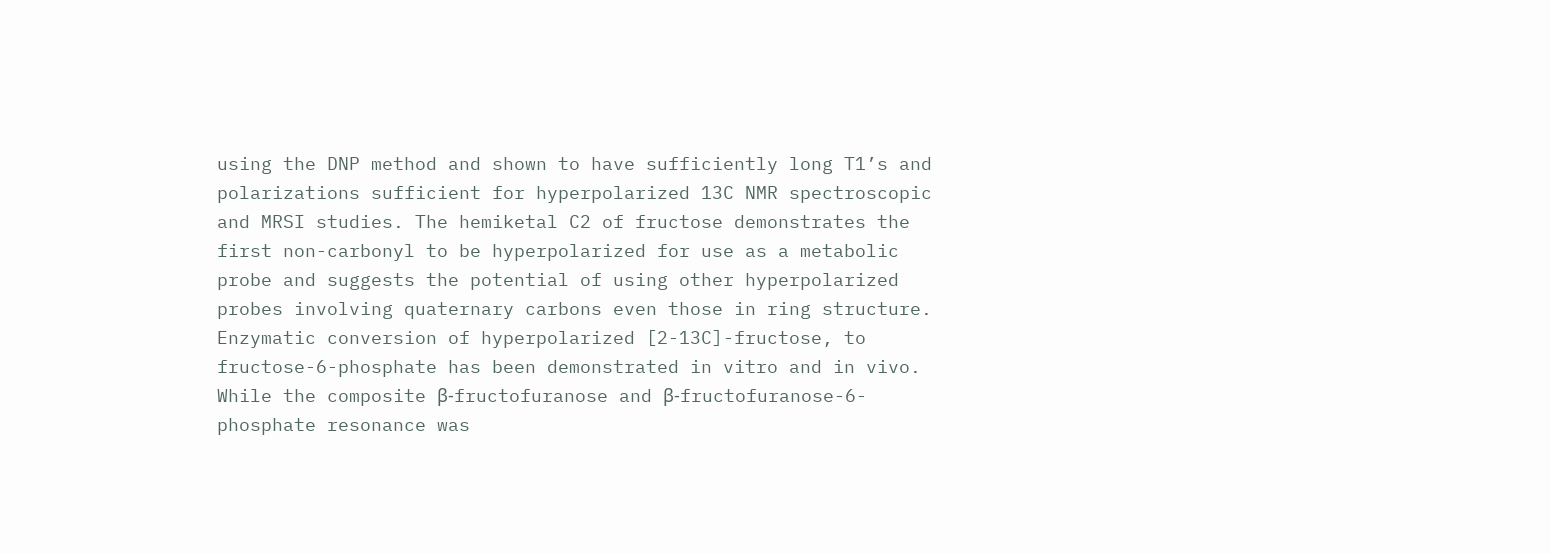using the DNP method and shown to have sufficiently long T1’s and polarizations sufficient for hyperpolarized 13C NMR spectroscopic and MRSI studies. The hemiketal C2 of fructose demonstrates the first non-carbonyl to be hyperpolarized for use as a metabolic probe and suggests the potential of using other hyperpolarized probes involving quaternary carbons even those in ring structure. Enzymatic conversion of hyperpolarized [2-13C]-fructose, to fructose-6-phosphate has been demonstrated in vitro and in vivo. While the composite β-fructofuranose and β-fructofuranose-6-phosphate resonance was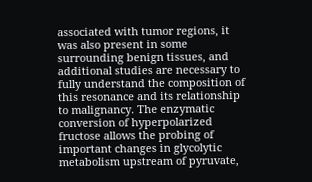associated with tumor regions, it was also present in some surrounding benign tissues, and additional studies are necessary to fully understand the composition of this resonance and its relationship to malignancy. The enzymatic conversion of hyperpolarized fructose allows the probing of important changes in glycolytic metabolism upstream of pyruvate,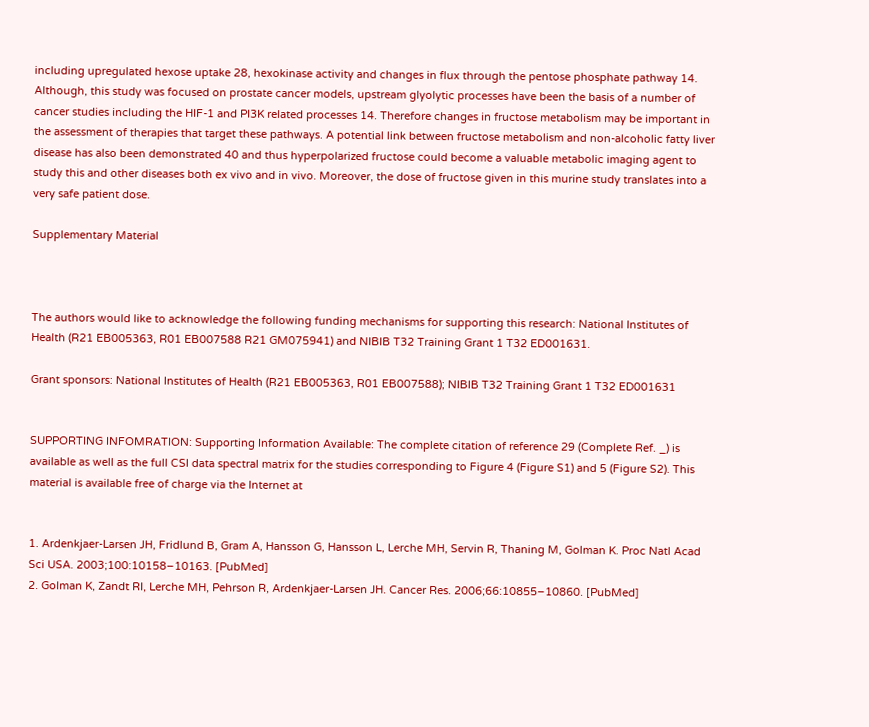including upregulated hexose uptake 28, hexokinase activity and changes in flux through the pentose phosphate pathway 14. Although, this study was focused on prostate cancer models, upstream glyolytic processes have been the basis of a number of cancer studies including the HIF-1 and PI3K related processes 14. Therefore changes in fructose metabolism may be important in the assessment of therapies that target these pathways. A potential link between fructose metabolism and non-alcoholic fatty liver disease has also been demonstrated 40 and thus hyperpolarized fructose could become a valuable metabolic imaging agent to study this and other diseases both ex vivo and in vivo. Moreover, the dose of fructose given in this murine study translates into a very safe patient dose.

Supplementary Material



The authors would like to acknowledge the following funding mechanisms for supporting this research: National Institutes of Health (R21 EB005363, R01 EB007588 R21 GM075941) and NIBIB T32 Training Grant 1 T32 ED001631.

Grant sponsors: National Institutes of Health (R21 EB005363, R01 EB007588); NIBIB T32 Training Grant 1 T32 ED001631


SUPPORTING INFOMRATION: Supporting Information Available: The complete citation of reference 29 (Complete Ref. _) is available as well as the full CSI data spectral matrix for the studies corresponding to Figure 4 (Figure S1) and 5 (Figure S2). This material is available free of charge via the Internet at


1. Ardenkjaer-Larsen JH, Fridlund B, Gram A, Hansson G, Hansson L, Lerche MH, Servin R, Thaning M, Golman K. Proc Natl Acad Sci USA. 2003;100:10158–10163. [PubMed]
2. Golman K, Zandt RI, Lerche MH, Pehrson R, Ardenkjaer-Larsen JH. Cancer Res. 2006;66:10855–10860. [PubMed]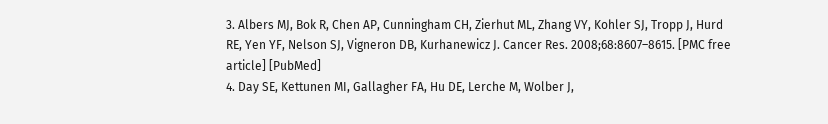3. Albers MJ, Bok R, Chen AP, Cunningham CH, Zierhut ML, Zhang VY, Kohler SJ, Tropp J, Hurd RE, Yen YF, Nelson SJ, Vigneron DB, Kurhanewicz J. Cancer Res. 2008;68:8607–8615. [PMC free article] [PubMed]
4. Day SE, Kettunen MI, Gallagher FA, Hu DE, Lerche M, Wolber J,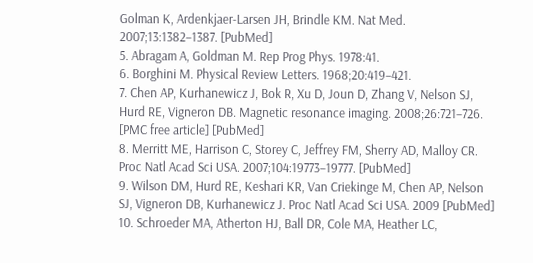Golman K, Ardenkjaer-Larsen JH, Brindle KM. Nat Med. 2007;13:1382–1387. [PubMed]
5. Abragam A, Goldman M. Rep Prog Phys. 1978:41.
6. Borghini M. Physical Review Letters. 1968;20:419–421.
7. Chen AP, Kurhanewicz J, Bok R, Xu D, Joun D, Zhang V, Nelson SJ, Hurd RE, Vigneron DB. Magnetic resonance imaging. 2008;26:721–726. [PMC free article] [PubMed]
8. Merritt ME, Harrison C, Storey C, Jeffrey FM, Sherry AD, Malloy CR. Proc Natl Acad Sci USA. 2007;104:19773–19777. [PubMed]
9. Wilson DM, Hurd RE, Keshari KR, Van Criekinge M, Chen AP, Nelson SJ, Vigneron DB, Kurhanewicz J. Proc Natl Acad Sci USA. 2009 [PubMed]
10. Schroeder MA, Atherton HJ, Ball DR, Cole MA, Heather LC,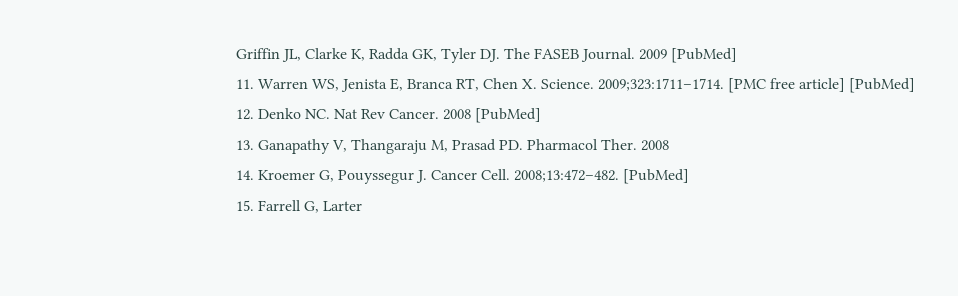Griffin JL, Clarke K, Radda GK, Tyler DJ. The FASEB Journal. 2009 [PubMed]
11. Warren WS, Jenista E, Branca RT, Chen X. Science. 2009;323:1711–1714. [PMC free article] [PubMed]
12. Denko NC. Nat Rev Cancer. 2008 [PubMed]
13. Ganapathy V, Thangaraju M, Prasad PD. Pharmacol Ther. 2008
14. Kroemer G, Pouyssegur J. Cancer Cell. 2008;13:472–482. [PubMed]
15. Farrell G, Larter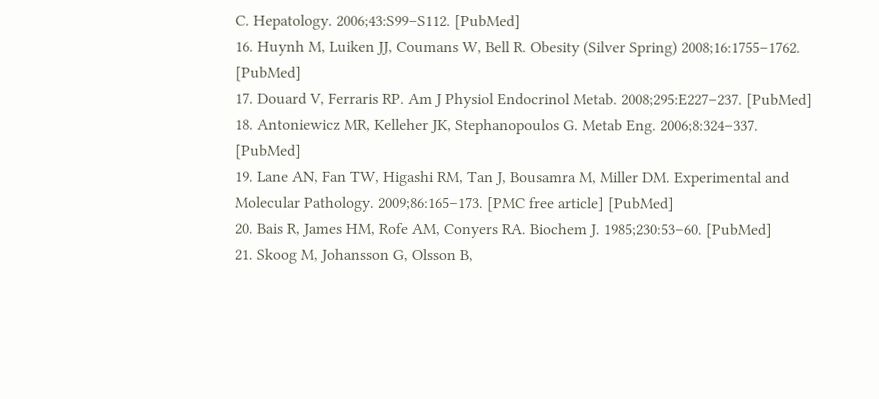C. Hepatology. 2006;43:S99–S112. [PubMed]
16. Huynh M, Luiken JJ, Coumans W, Bell R. Obesity (Silver Spring) 2008;16:1755–1762. [PubMed]
17. Douard V, Ferraris RP. Am J Physiol Endocrinol Metab. 2008;295:E227–237. [PubMed]
18. Antoniewicz MR, Kelleher JK, Stephanopoulos G. Metab Eng. 2006;8:324–337. [PubMed]
19. Lane AN, Fan TW, Higashi RM, Tan J, Bousamra M, Miller DM. Experimental and Molecular Pathology. 2009;86:165–173. [PMC free article] [PubMed]
20. Bais R, James HM, Rofe AM, Conyers RA. Biochem J. 1985;230:53–60. [PubMed]
21. Skoog M, Johansson G, Olsson B,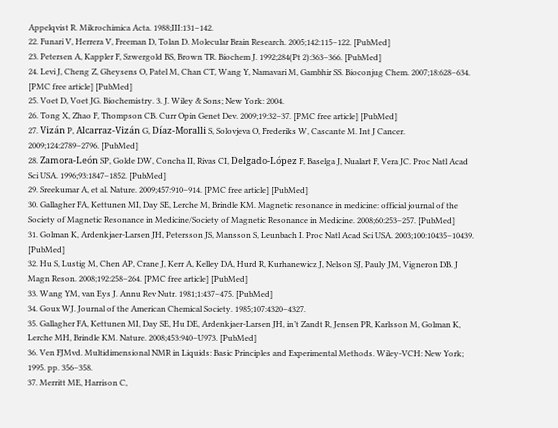Appelqvist R. Mikrochimica Acta. 1988;III:131–142.
22. Funari V, Herrera V, Freeman D, Tolan D. Molecular Brain Research. 2005;142:115–122. [PubMed]
23. Petersen A, Kappler F, Szwergold BS, Brown TR. Biochem J. 1992;284(Pt 2):363–366. [PubMed]
24. Levi J, Cheng Z, Gheysens O, Patel M, Chan CT, Wang Y, Namavari M, Gambhir SS. Bioconjug Chem. 2007;18:628–634. [PMC free article] [PubMed]
25. Voet D, Voet JG. Biochemistry. 3. J. Wiley & Sons; New York: 2004.
26. Tong X, Zhao F, Thompson CB. Curr Opin Genet Dev. 2009;19:32–37. [PMC free article] [PubMed]
27. Vizán P, Alcarraz-Vizán G, Díaz-Moralli S, Solovjeva O, Frederiks W, Cascante M. Int J Cancer. 2009;124:2789–2796. [PubMed]
28. Zamora-León SP, Golde DW, Concha II, Rivas CI, Delgado-López F, Baselga J, Nualart F, Vera JC. Proc Natl Acad Sci USA. 1996;93:1847–1852. [PubMed]
29. Sreekumar A, et al. Nature. 2009;457:910–914. [PMC free article] [PubMed]
30. Gallagher FA, Kettunen MI, Day SE, Lerche M, Brindle KM. Magnetic resonance in medicine: official journal of the Society of Magnetic Resonance in Medicine/Society of Magnetic Resonance in Medicine. 2008;60:253–257. [PubMed]
31. Golman K, Ardenkjaer-Larsen JH, Petersson JS, Mansson S, Leunbach I. Proc Natl Acad Sci USA. 2003;100:10435–10439. [PubMed]
32. Hu S, Lustig M, Chen AP, Crane J, Kerr A, Kelley DA, Hurd R, Kurhanewicz J, Nelson SJ, Pauly JM, Vigneron DB. J Magn Reson. 2008;192:258–264. [PMC free article] [PubMed]
33. Wang YM, van Eys J. Annu Rev Nutr. 1981;1:437–475. [PubMed]
34. Goux WJ. Journal of the American Chemical Society. 1985;107:4320–4327.
35. Gallagher FA, Kettunen MI, Day SE, Hu DE, Ardenkjaer-Larsen JH, in’t Zandt R, Jensen PR, Karlsson M, Golman K, Lerche MH, Brindle KM. Nature. 2008;453:940–U973. [PubMed]
36. Ven FJMvd. Multidimensional NMR in Liquids: Basic Principles and Experimental Methods. Wiley-VCH: New York; 1995. pp. 356–358.
37. Merritt ME, Harrison C,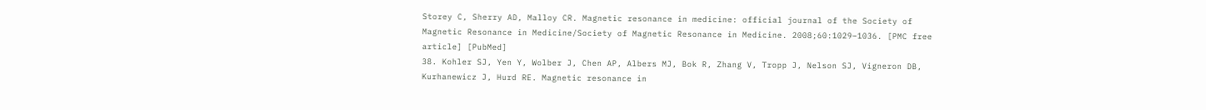Storey C, Sherry AD, Malloy CR. Magnetic resonance in medicine: official journal of the Society of Magnetic Resonance in Medicine/Society of Magnetic Resonance in Medicine. 2008;60:1029–1036. [PMC free article] [PubMed]
38. Kohler SJ, Yen Y, Wolber J, Chen AP, Albers MJ, Bok R, Zhang V, Tropp J, Nelson SJ, Vigneron DB, Kurhanewicz J, Hurd RE. Magnetic resonance in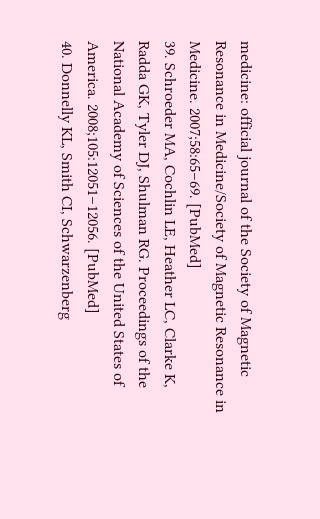medicine: official journal of the Society of Magnetic Resonance in Medicine/Society of Magnetic Resonance in Medicine. 2007;58:65–69. [PubMed]
39. Schroeder MA, Cochlin LE, Heather LC, Clarke K, Radda GK, Tyler DJ, Shulman RG. Proceedings of the National Academy of Sciences of the United States of America. 2008;105:12051–12056. [PubMed]
40. Donnelly KL, Smith CI, Schwarzenberg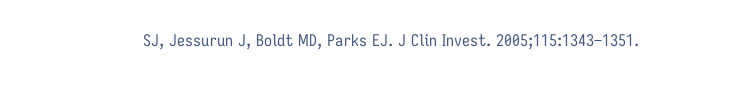SJ, Jessurun J, Boldt MD, Parks EJ. J Clin Invest. 2005;115:1343–1351.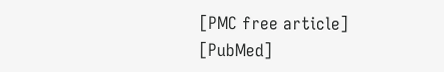[PMC free article] [PubMed]